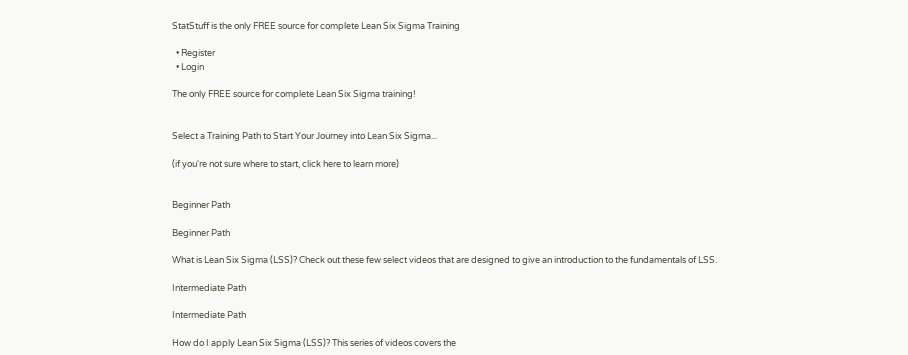StatStuff is the only FREE source for complete Lean Six Sigma Training

  • Register
  • Login

The only FREE source for complete Lean Six Sigma training!


Select a Training Path to Start Your Journey into Lean Six Sigma...

(if you're not sure where to start, click here to learn more)


Beginner Path

Beginner Path

What is Lean Six Sigma (LSS)? Check out these few select videos that are designed to give an introduction to the fundamentals of LSS.

Intermediate Path

Intermediate Path

How do I apply Lean Six Sigma (LSS)? This series of videos covers the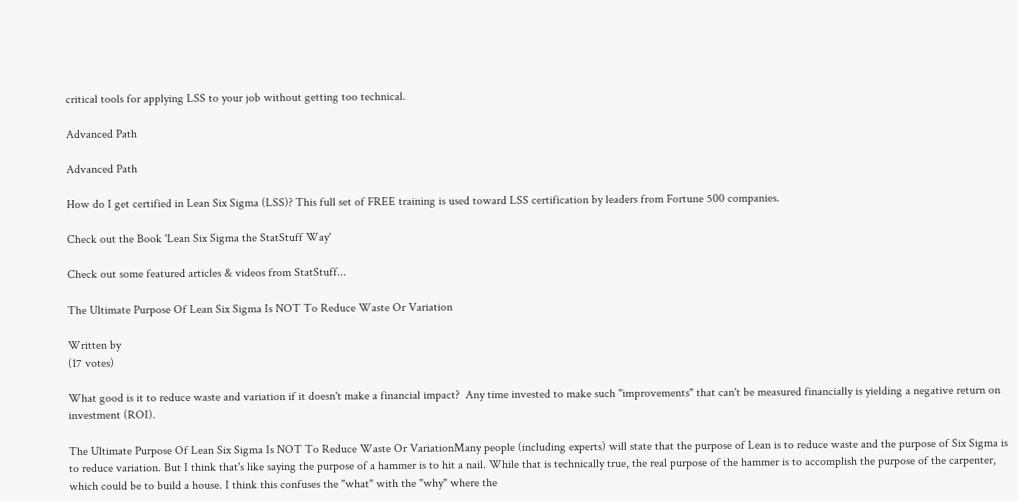critical tools for applying LSS to your job without getting too technical.

Advanced Path

Advanced Path

How do I get certified in Lean Six Sigma (LSS)? This full set of FREE training is used toward LSS certification by leaders from Fortune 500 companies.

Check out the Book 'Lean Six Sigma the StatStuff Way'

Check out some featured articles & videos from StatStuff...

The Ultimate Purpose Of Lean Six Sigma Is NOT To Reduce Waste Or Variation

Written by
(17 votes)

What good is it to reduce waste and variation if it doesn't make a financial impact?  Any time invested to make such "improvements" that can't be measured financially is yielding a negative return on investment (ROI).

The Ultimate Purpose Of Lean Six Sigma Is NOT To Reduce Waste Or VariationMany people (including experts) will state that the purpose of Lean is to reduce waste and the purpose of Six Sigma is to reduce variation. But I think that's like saying the purpose of a hammer is to hit a nail. While that is technically true, the real purpose of the hammer is to accomplish the purpose of the carpenter, which could be to build a house. I think this confuses the "what" with the "why" where the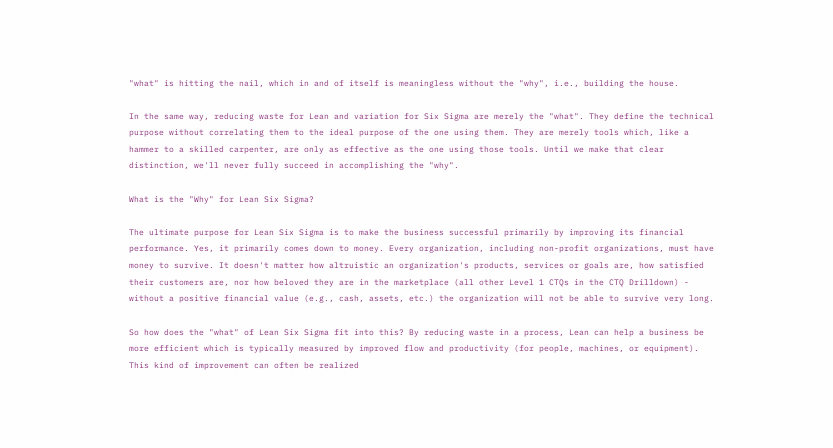"what" is hitting the nail, which in and of itself is meaningless without the "why", i.e., building the house.

In the same way, reducing waste for Lean and variation for Six Sigma are merely the "what". They define the technical purpose without correlating them to the ideal purpose of the one using them. They are merely tools which, like a hammer to a skilled carpenter, are only as effective as the one using those tools. Until we make that clear distinction, we'll never fully succeed in accomplishing the "why".

What is the "Why" for Lean Six Sigma?

The ultimate purpose for Lean Six Sigma is to make the business successful primarily by improving its financial performance. Yes, it primarily comes down to money. Every organization, including non-profit organizations, must have money to survive. It doesn't matter how altruistic an organization's products, services or goals are, how satisfied their customers are, nor how beloved they are in the marketplace (all other Level 1 CTQs in the CTQ Drilldown) - without a positive financial value (e.g., cash, assets, etc.) the organization will not be able to survive very long.

So how does the "what" of Lean Six Sigma fit into this? By reducing waste in a process, Lean can help a business be more efficient which is typically measured by improved flow and productivity (for people, machines, or equipment). This kind of improvement can often be realized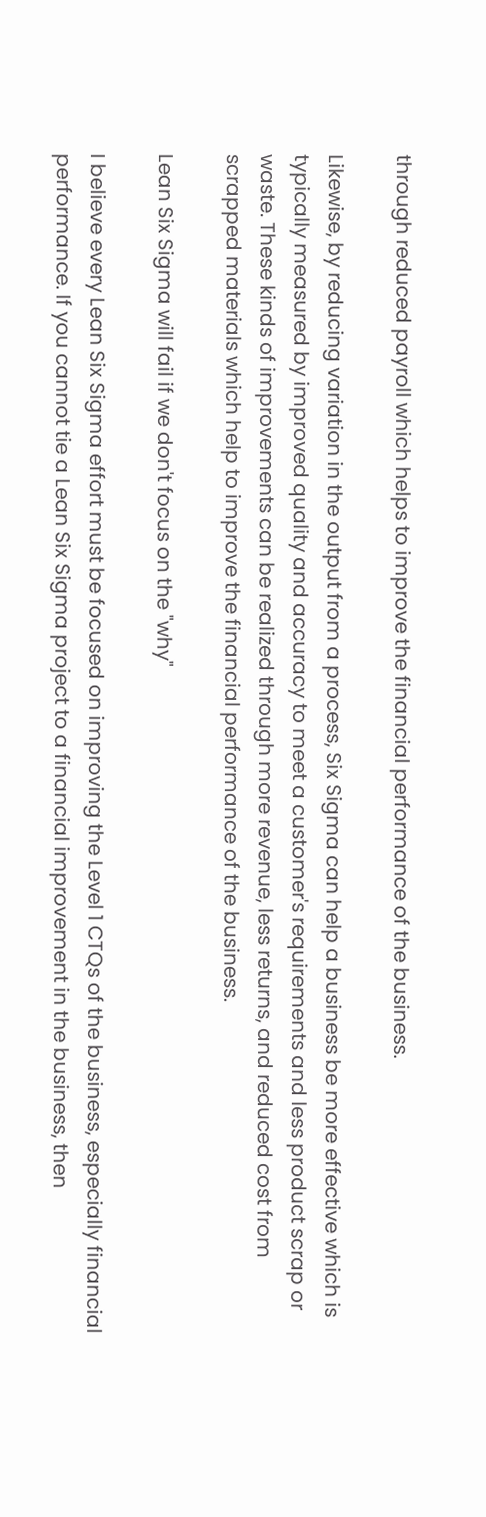through reduced payroll which helps to improve the financial performance of the business.

Likewise, by reducing variation in the output from a process, Six Sigma can help a business be more effective which is typically measured by improved quality and accuracy to meet a customer's requirements and less product scrap or waste. These kinds of improvements can be realized through more revenue, less returns, and reduced cost from scrapped materials which help to improve the financial performance of the business.

Lean Six Sigma will fail if we don't focus on the "why"

I believe every Lean Six Sigma effort must be focused on improving the Level 1 CTQs of the business, especially financial performance. If you cannot tie a Lean Six Sigma project to a financial improvement in the business, then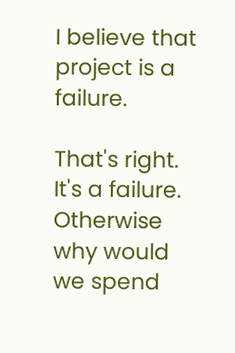I believe that project is a failure.

That's right. It's a failure. Otherwise why would we spend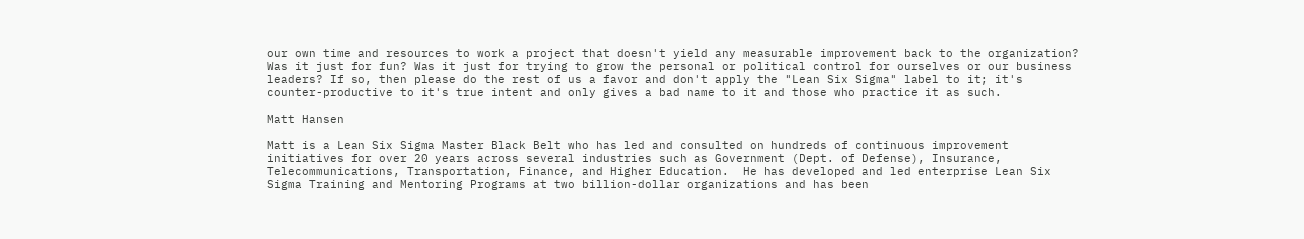our own time and resources to work a project that doesn't yield any measurable improvement back to the organization? Was it just for fun? Was it just for trying to grow the personal or political control for ourselves or our business leaders? If so, then please do the rest of us a favor and don't apply the "Lean Six Sigma" label to it; it's counter-productive to it's true intent and only gives a bad name to it and those who practice it as such.

Matt Hansen

Matt is a Lean Six Sigma Master Black Belt who has led and consulted on hundreds of continuous improvement initiatives for over 20 years across several industries such as Government (Dept. of Defense), Insurance, Telecommunications, Transportation, Finance, and Higher Education.  He has developed and led enterprise Lean Six Sigma Training and Mentoring Programs at two billion-dollar organizations and has been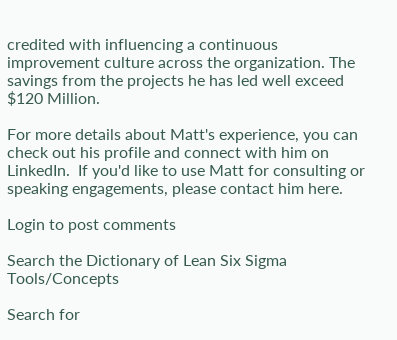credited with influencing a continuous improvement culture across the organization. The savings from the projects he has led well exceed $120 Million.

For more details about Matt's experience, you can check out his profile and connect with him on LinkedIn.  If you'd like to use Matt for consulting or speaking engagements, please contact him here.

Login to post comments

Search the Dictionary of Lean Six Sigma Tools/Concepts

Search for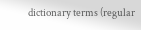dictionary terms (regular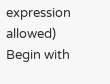expression allowed)
Begin with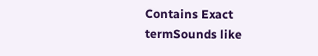Contains Exact termSounds like